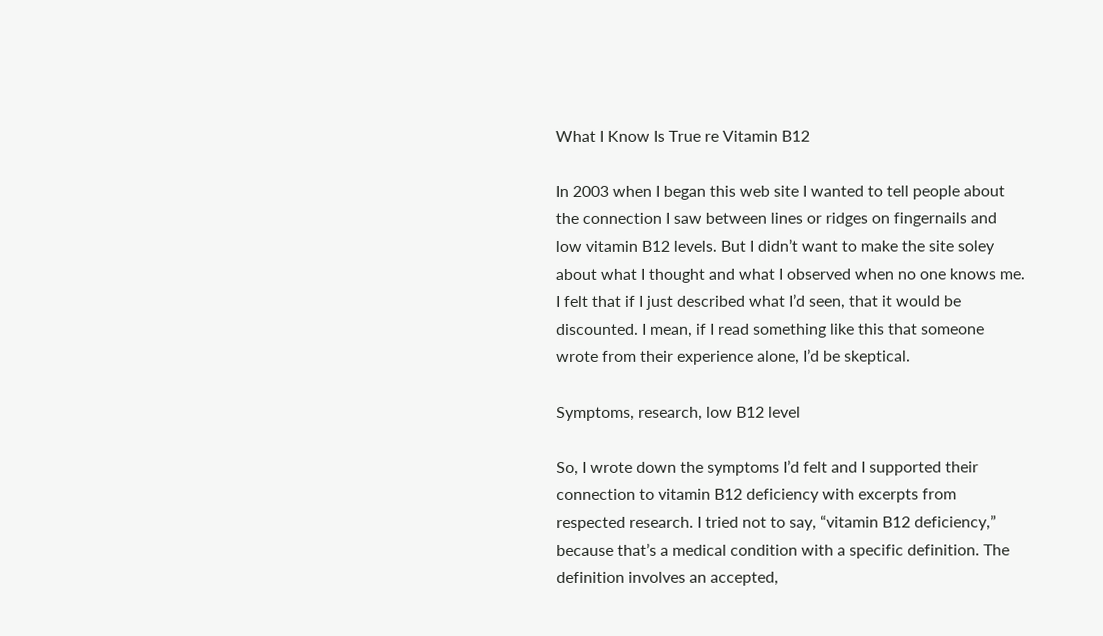What I Know Is True re Vitamin B12

In 2003 when I began this web site I wanted to tell people about the connection I saw between lines or ridges on fingernails and low vitamin B12 levels. But I didn’t want to make the site soley about what I thought and what I observed when no one knows me. I felt that if I just described what I’d seen, that it would be discounted. I mean, if I read something like this that someone wrote from their experience alone, I’d be skeptical.

Symptoms, research, low B12 level

So, I wrote down the symptoms I’d felt and I supported their connection to vitamin B12 deficiency with excerpts from respected research. I tried not to say, “vitamin B12 deficiency,” because that’s a medical condition with a specific definition. The definition involves an accepted,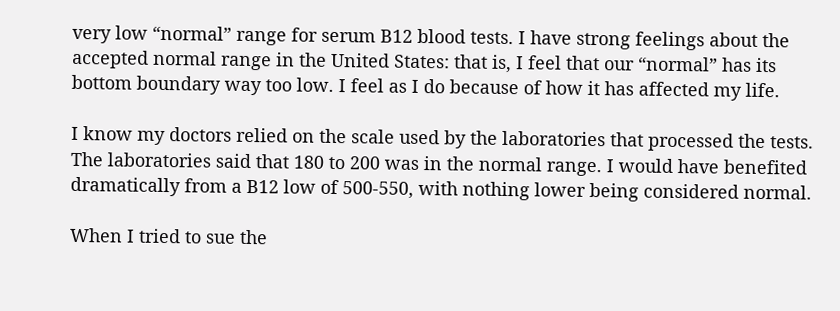very low “normal” range for serum B12 blood tests. I have strong feelings about the accepted normal range in the United States: that is, I feel that our “normal” has its bottom boundary way too low. I feel as I do because of how it has affected my life.

I know my doctors relied on the scale used by the laboratories that processed the tests. The laboratories said that 180 to 200 was in the normal range. I would have benefited dramatically from a B12 low of 500-550, with nothing lower being considered normal.

When I tried to sue the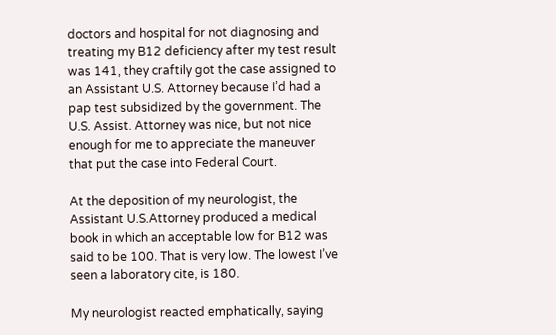doctors and hospital for not diagnosing and treating my B12 deficiency after my test result was 141, they craftily got the case assigned to an Assistant U.S. Attorney because I’d had a pap test subsidized by the government. The U.S. Assist. Attorney was nice, but not nice enough for me to appreciate the maneuver that put the case into Federal Court.

At the deposition of my neurologist, the Assistant U.S.Attorney produced a medical book in which an acceptable low for B12 was said to be 100. That is very low. The lowest I’ve seen a laboratory cite, is 180.

My neurologist reacted emphatically, saying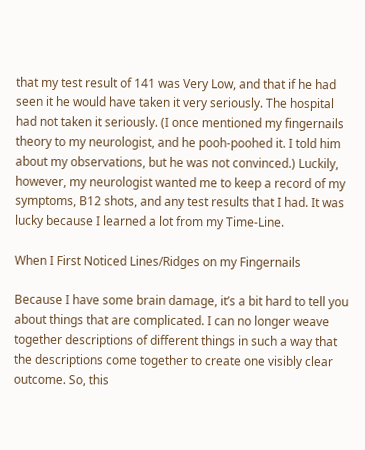that my test result of 141 was Very Low, and that if he had seen it he would have taken it very seriously. The hospital had not taken it seriously. (I once mentioned my fingernails theory to my neurologist, and he pooh-poohed it. I told him about my observations, but he was not convinced.) Luckily, however, my neurologist wanted me to keep a record of my symptoms, B12 shots, and any test results that I had. It was lucky because I learned a lot from my Time-Line.

When I First Noticed Lines/Ridges on my Fingernails

Because I have some brain damage, it’s a bit hard to tell you about things that are complicated. I can no longer weave together descriptions of different things in such a way that the descriptions come together to create one visibly clear outcome. So, this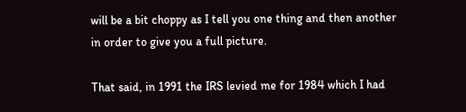will be a bit choppy as I tell you one thing and then another in order to give you a full picture.

That said, in 1991 the IRS levied me for 1984 which I had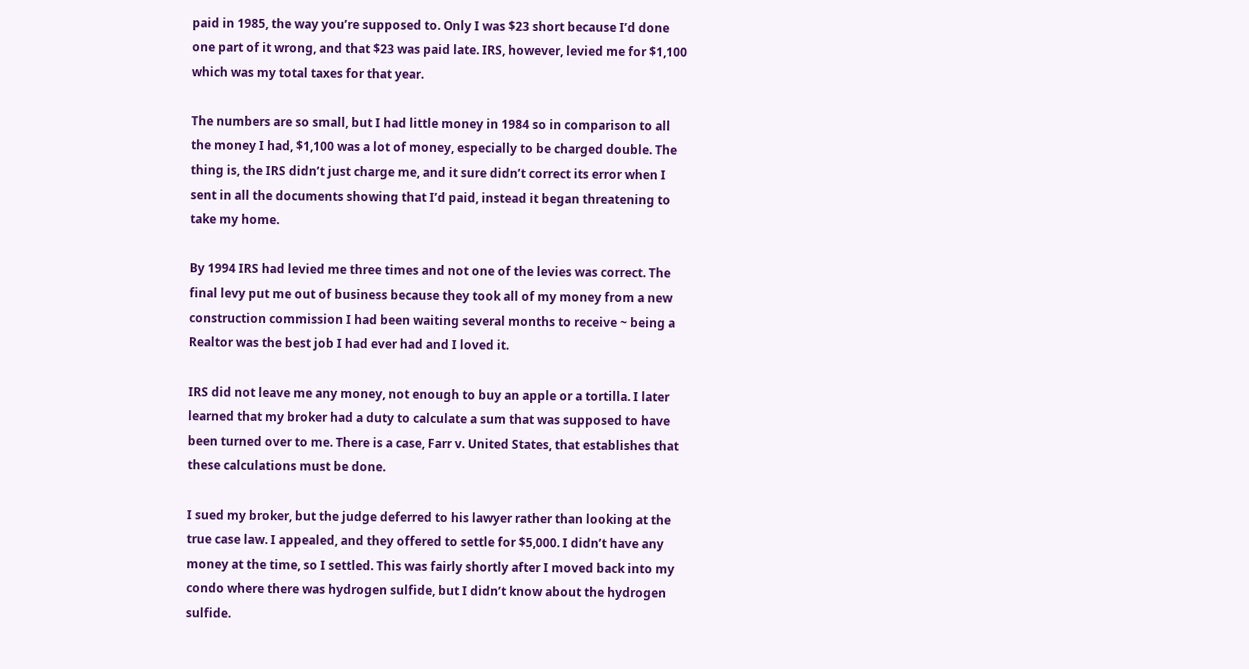paid in 1985, the way you’re supposed to. Only I was $23 short because I’d done one part of it wrong, and that $23 was paid late. IRS, however, levied me for $1,100 which was my total taxes for that year.

The numbers are so small, but I had little money in 1984 so in comparison to all the money I had, $1,100 was a lot of money, especially to be charged double. The thing is, the IRS didn’t just charge me, and it sure didn’t correct its error when I sent in all the documents showing that I’d paid, instead it began threatening to take my home.

By 1994 IRS had levied me three times and not one of the levies was correct. The final levy put me out of business because they took all of my money from a new construction commission I had been waiting several months to receive ~ being a Realtor was the best job I had ever had and I loved it.

IRS did not leave me any money, not enough to buy an apple or a tortilla. I later learned that my broker had a duty to calculate a sum that was supposed to have been turned over to me. There is a case, Farr v. United States, that establishes that these calculations must be done.

I sued my broker, but the judge deferred to his lawyer rather than looking at the true case law. I appealed, and they offered to settle for $5,000. I didn’t have any money at the time, so I settled. This was fairly shortly after I moved back into my condo where there was hydrogen sulfide, but I didn’t know about the hydrogen sulfide.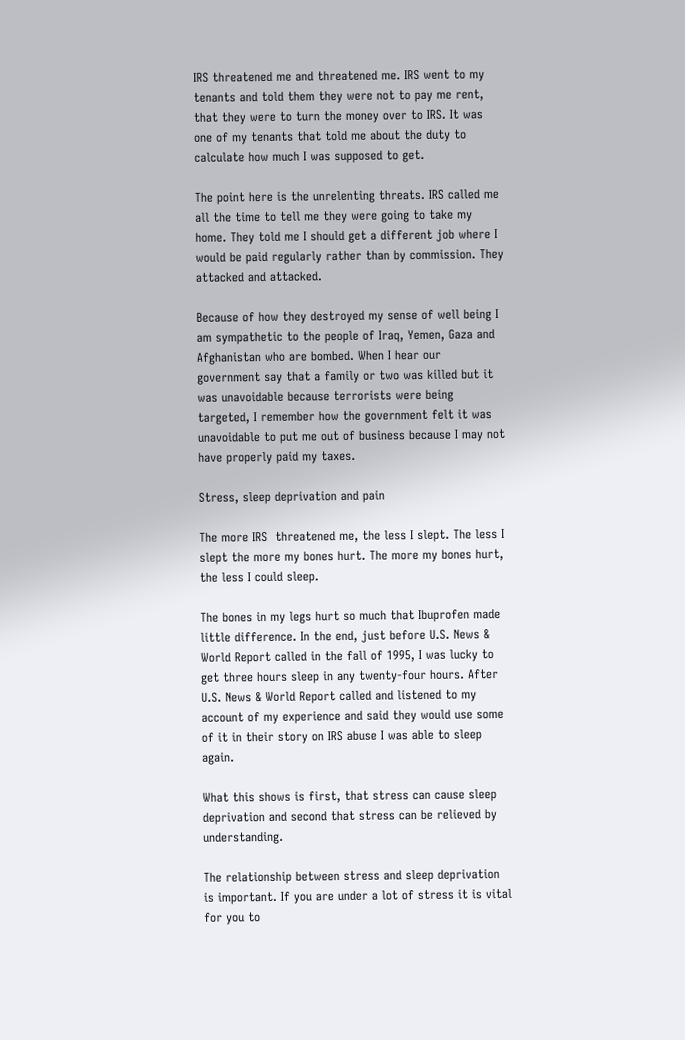IRS threatened me and threatened me. IRS went to my tenants and told them they were not to pay me rent, that they were to turn the money over to IRS. It was one of my tenants that told me about the duty to calculate how much I was supposed to get.

The point here is the unrelenting threats. IRS called me all the time to tell me they were going to take my home. They told me I should get a different job where I would be paid regularly rather than by commission. They attacked and attacked.

Because of how they destroyed my sense of well being I am sympathetic to the people of Iraq, Yemen, Gaza and Afghanistan who are bombed. When I hear our government say that a family or two was killed but it was unavoidable because terrorists were being targeted, I remember how the government felt it was unavoidable to put me out of business because I may not have properly paid my taxes.

Stress, sleep deprivation and pain

The more IRS  threatened me, the less I slept. The less I slept the more my bones hurt. The more my bones hurt, the less I could sleep.

The bones in my legs hurt so much that Ibuprofen made little difference. In the end, just before U.S. News & World Report called in the fall of 1995, I was lucky to get three hours sleep in any twenty-four hours. After U.S. News & World Report called and listened to my account of my experience and said they would use some of it in their story on IRS abuse I was able to sleep again.

What this shows is first, that stress can cause sleep deprivation and second that stress can be relieved by understanding.

The relationship between stress and sleep deprivation is important. If you are under a lot of stress it is vital for you to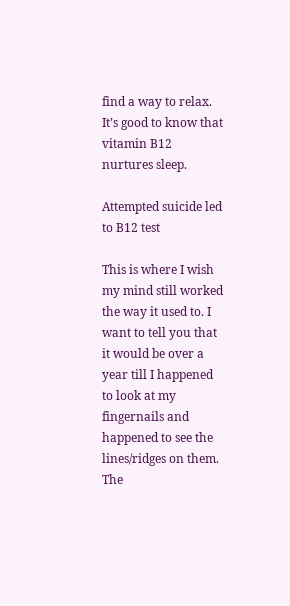find a way to relax. It’s good to know that vitamin B12 nurtures sleep.

Attempted suicide led to B12 test

This is where I wish my mind still worked the way it used to. I want to tell you that it would be over a year till I happened to look at my fingernails and happened to see the lines/ridges on them. The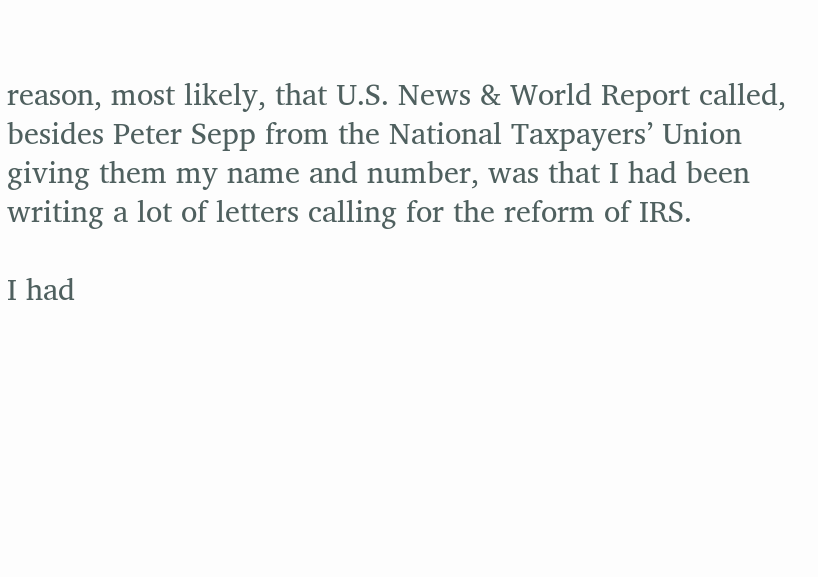reason, most likely, that U.S. News & World Report called, besides Peter Sepp from the National Taxpayers’ Union giving them my name and number, was that I had been writing a lot of letters calling for the reform of IRS.

I had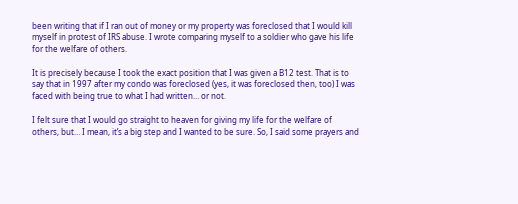been writing that if I ran out of money or my property was foreclosed that I would kill myself in protest of IRS abuse. I wrote comparing myself to a soldier who gave his life for the welfare of others.

It is precisely because I took the exact position that I was given a B12 test. That is to say that in 1997 after my condo was foreclosed (yes, it was foreclosed then, too) I was faced with being true to what I had written… or not.

I felt sure that I would go straight to heaven for giving my life for the welfare of others, but… I mean, it’s a big step and I wanted to be sure. So, I said some prayers and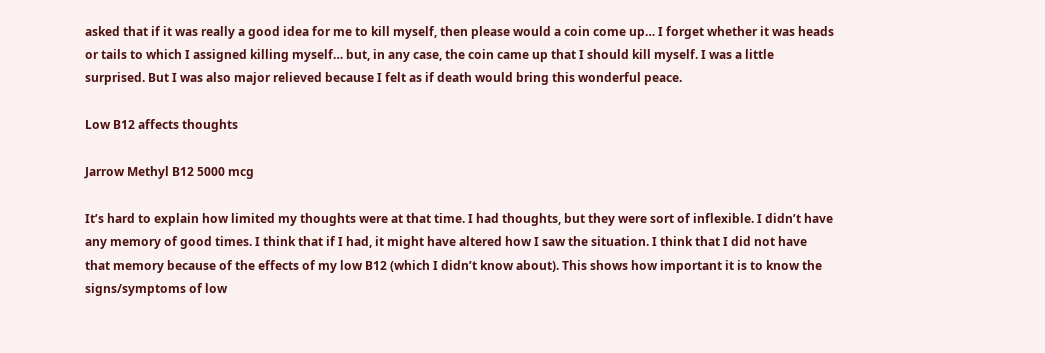asked that if it was really a good idea for me to kill myself, then please would a coin come up… I forget whether it was heads or tails to which I assigned killing myself… but, in any case, the coin came up that I should kill myself. I was a little surprised. But I was also major relieved because I felt as if death would bring this wonderful peace.

Low B12 affects thoughts

Jarrow Methyl B12 5000 mcg

It’s hard to explain how limited my thoughts were at that time. I had thoughts, but they were sort of inflexible. I didn’t have any memory of good times. I think that if I had, it might have altered how I saw the situation. I think that I did not have that memory because of the effects of my low B12 (which I didn’t know about). This shows how important it is to know the  signs/symptoms of low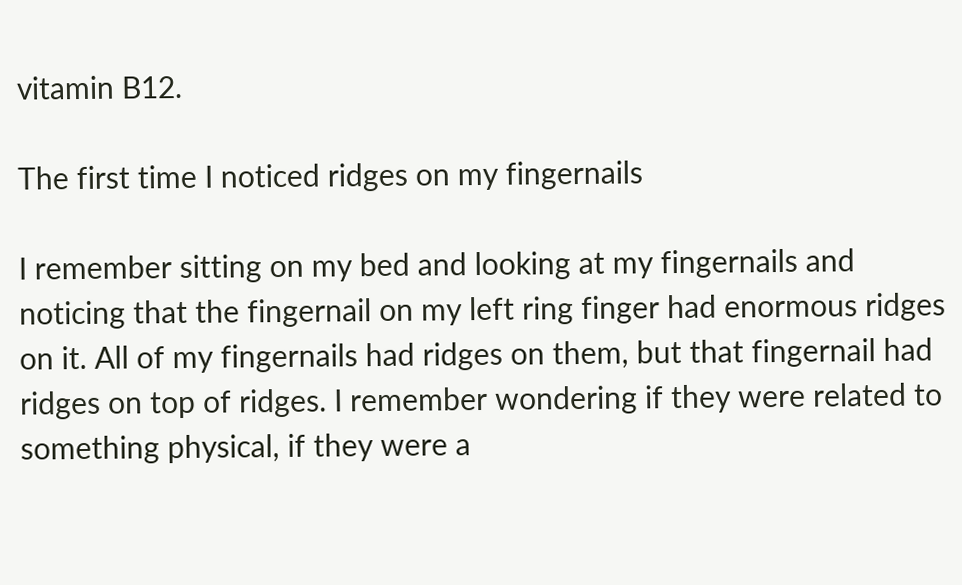vitamin B12.

The first time I noticed ridges on my fingernails

I remember sitting on my bed and looking at my fingernails and noticing that the fingernail on my left ring finger had enormous ridges on it. All of my fingernails had ridges on them, but that fingernail had ridges on top of ridges. I remember wondering if they were related to something physical, if they were a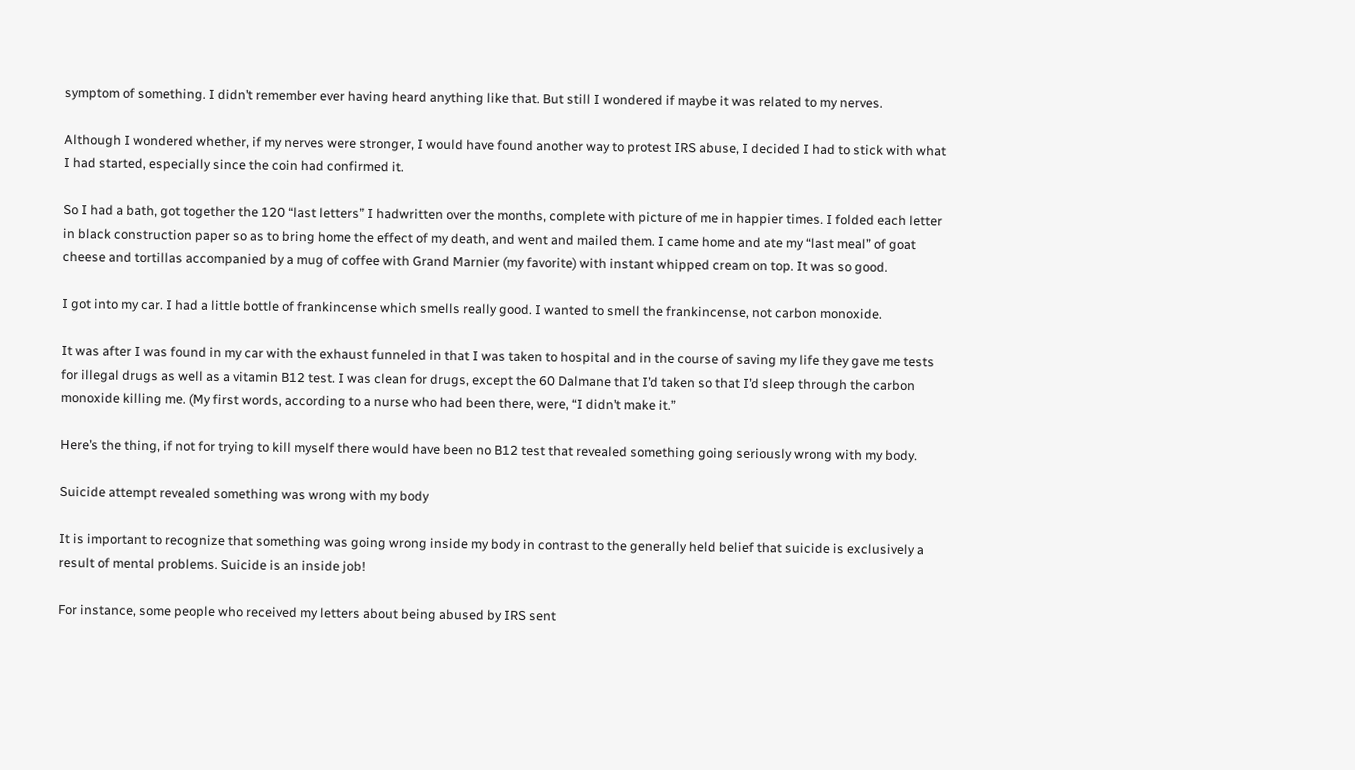symptom of something. I didn’t remember ever having heard anything like that. But still I wondered if maybe it was related to my nerves.

Although I wondered whether, if my nerves were stronger, I would have found another way to protest IRS abuse, I decided I had to stick with what I had started, especially since the coin had confirmed it.

So I had a bath, got together the 120 “last letters” I hadwritten over the months, complete with picture of me in happier times. I folded each letter in black construction paper so as to bring home the effect of my death, and went and mailed them. I came home and ate my “last meal” of goat cheese and tortillas accompanied by a mug of coffee with Grand Marnier (my favorite) with instant whipped cream on top. It was so good.

I got into my car. I had a little bottle of frankincense which smells really good. I wanted to smell the frankincense, not carbon monoxide.

It was after I was found in my car with the exhaust funneled in that I was taken to hospital and in the course of saving my life they gave me tests for illegal drugs as well as a vitamin B12 test. I was clean for drugs, except the 60 Dalmane that I’d taken so that I’d sleep through the carbon monoxide killing me. (My first words, according to a nurse who had been there, were, “I didn’t make it.”

Here’s the thing, if not for trying to kill myself there would have been no B12 test that revealed something going seriously wrong with my body.

Suicide attempt revealed something was wrong with my body

It is important to recognize that something was going wrong inside my body in contrast to the generally held belief that suicide is exclusively a result of mental problems. Suicide is an inside job!

For instance, some people who received my letters about being abused by IRS sent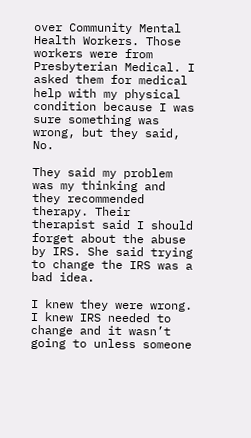over Community Mental Health Workers. Those workers were from Presbyterian Medical. I asked them for medical help with my physical condition because I was sure something was wrong, but they said, No.

They said my problem was my thinking and they recommended therapy. Their therapist said I should forget about the abuse by IRS. She said trying to change the IRS was a bad idea.

I knew they were wrong. I knew IRS needed to change and it wasn’t going to unless someone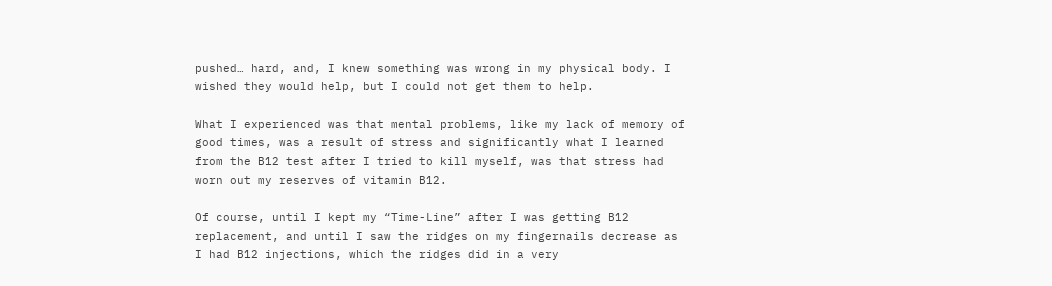pushed… hard, and, I knew something was wrong in my physical body. I wished they would help, but I could not get them to help.

What I experienced was that mental problems, like my lack of memory of good times, was a result of stress and significantly what I learned from the B12 test after I tried to kill myself, was that stress had worn out my reserves of vitamin B12.

Of course, until I kept my “Time-Line” after I was getting B12 replacement, and until I saw the ridges on my fingernails decrease as I had B12 injections, which the ridges did in a very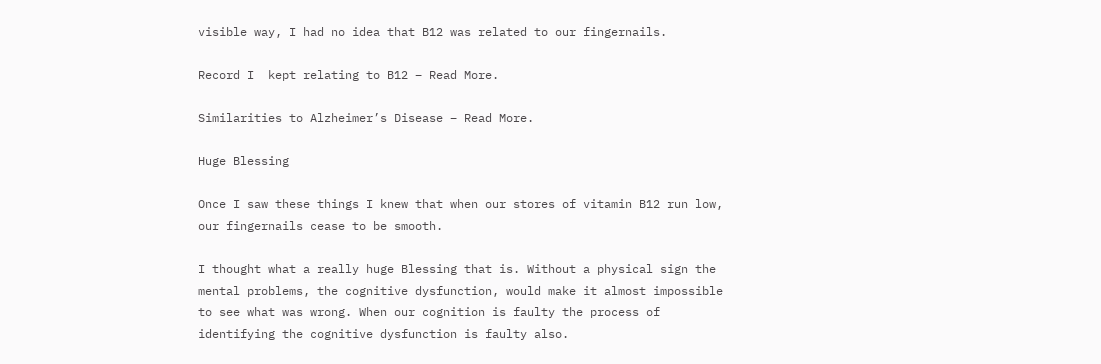visible way, I had no idea that B12 was related to our fingernails.

Record I  kept relating to B12 – Read More.

Similarities to Alzheimer’s Disease – Read More.

Huge Blessing

Once I saw these things I knew that when our stores of vitamin B12 run low, our fingernails cease to be smooth.

I thought what a really huge Blessing that is. Without a physical sign the mental problems, the cognitive dysfunction, would make it almost impossible to see what was wrong. When our cognition is faulty the process of identifying the cognitive dysfunction is faulty also.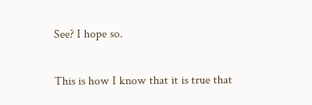See? I hope so.

This is how I know that it is true that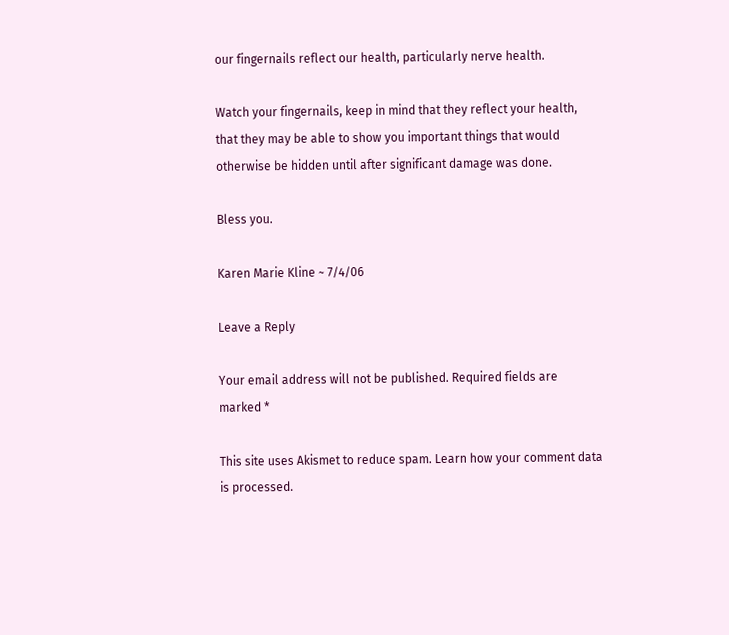our fingernails reflect our health, particularly nerve health.

Watch your fingernails, keep in mind that they reflect your health, that they may be able to show you important things that would otherwise be hidden until after significant damage was done.

Bless you.

Karen Marie Kline ~ 7/4/06

Leave a Reply

Your email address will not be published. Required fields are marked *

This site uses Akismet to reduce spam. Learn how your comment data is processed.